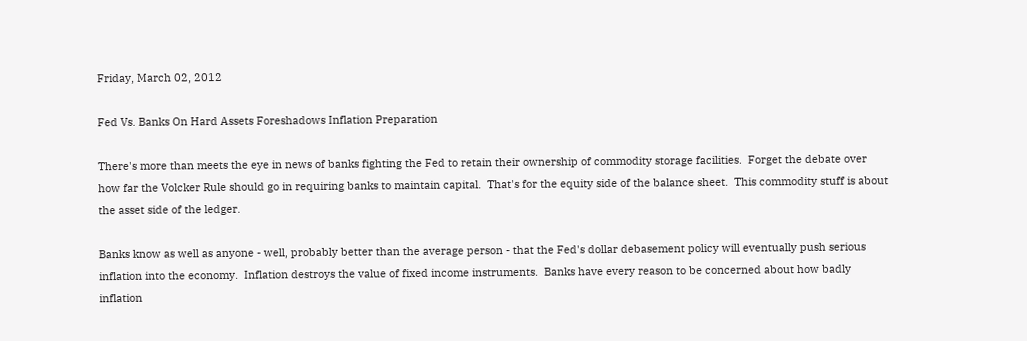Friday, March 02, 2012

Fed Vs. Banks On Hard Assets Foreshadows Inflation Preparation

There's more than meets the eye in news of banks fighting the Fed to retain their ownership of commodity storage facilities.  Forget the debate over how far the Volcker Rule should go in requiring banks to maintain capital.  That's for the equity side of the balance sheet.  This commodity stuff is about the asset side of the ledger.

Banks know as well as anyone - well, probably better than the average person - that the Fed's dollar debasement policy will eventually push serious inflation into the economy.  Inflation destroys the value of fixed income instruments.  Banks have every reason to be concerned about how badly inflation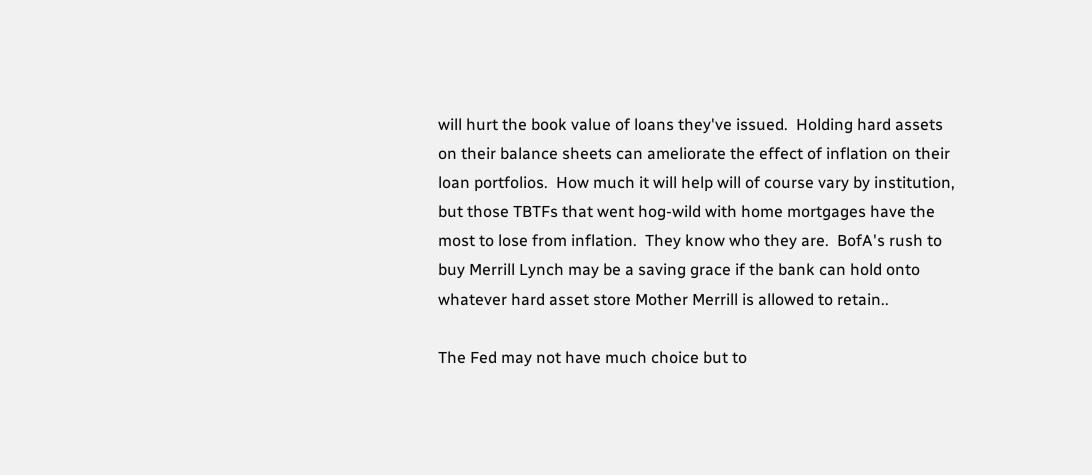will hurt the book value of loans they've issued.  Holding hard assets on their balance sheets can ameliorate the effect of inflation on their loan portfolios.  How much it will help will of course vary by institution, but those TBTFs that went hog-wild with home mortgages have the most to lose from inflation.  They know who they are.  BofA's rush to buy Merrill Lynch may be a saving grace if the bank can hold onto whatever hard asset store Mother Merrill is allowed to retain..

The Fed may not have much choice but to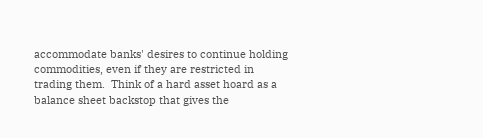accommodate banks' desires to continue holding commodities, even if they are restricted in trading them.  Think of a hard asset hoard as a balance sheet backstop that gives the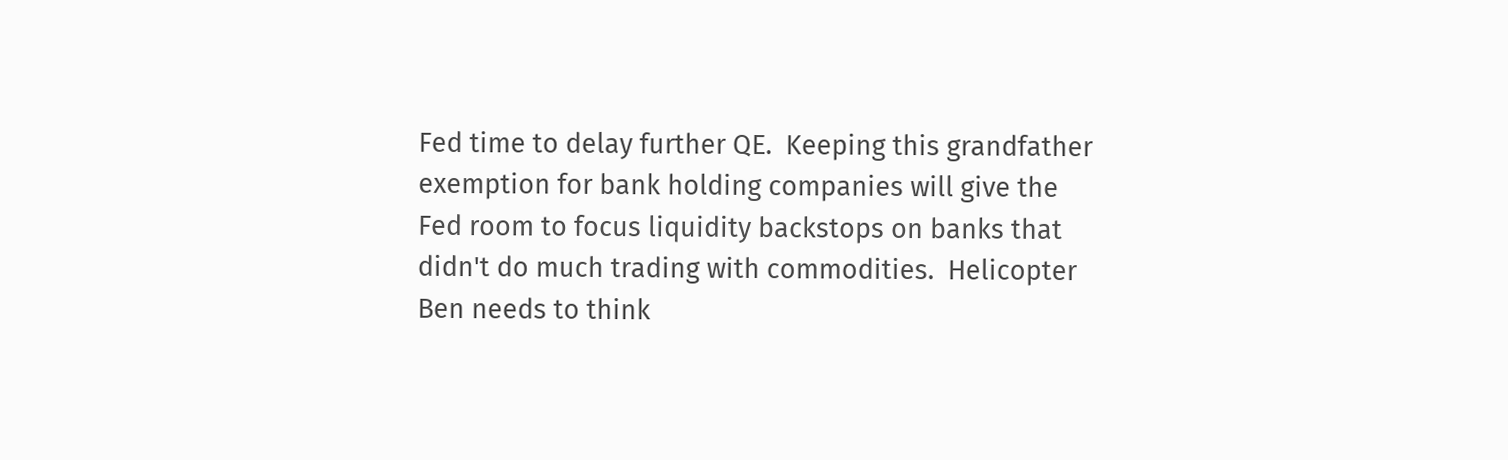Fed time to delay further QE.  Keeping this grandfather exemption for bank holding companies will give the Fed room to focus liquidity backstops on banks that didn't do much trading with commodities.  Helicopter Ben needs to think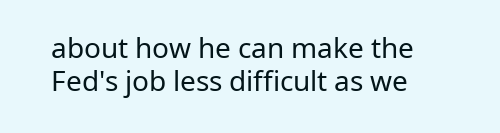about how he can make the Fed's job less difficult as we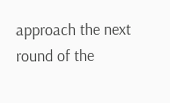approach the next round of the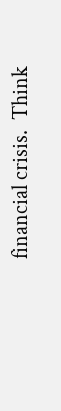financial crisis.  Think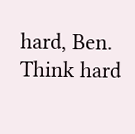hard, Ben.  Think hard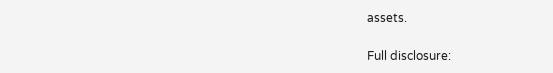assets.

Full disclosure: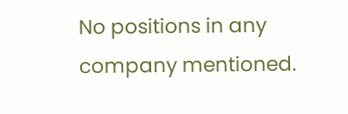No positions in any company mentioned.